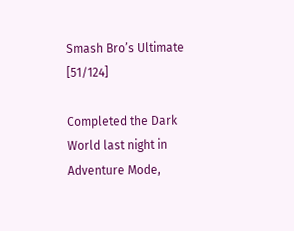Smash Bro’s Ultimate [51/124]

Completed the Dark World last night in Adventure Mode,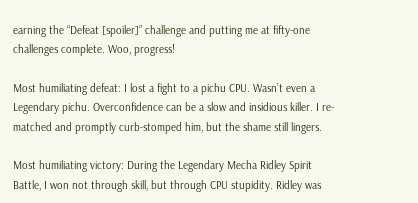earning the “Defeat [spoiler]” challenge and putting me at fifty-one challenges complete. Woo, progress!

Most humiliating defeat: I lost a fight to a pichu CPU. Wasn’t even a Legendary pichu. Overconfidence can be a slow and insidious killer. I re-matched and promptly curb-stomped him, but the shame still lingers.

Most humiliating victory: During the Legendary Mecha Ridley Spirit Battle, I won not through skill, but through CPU stupidity. Ridley was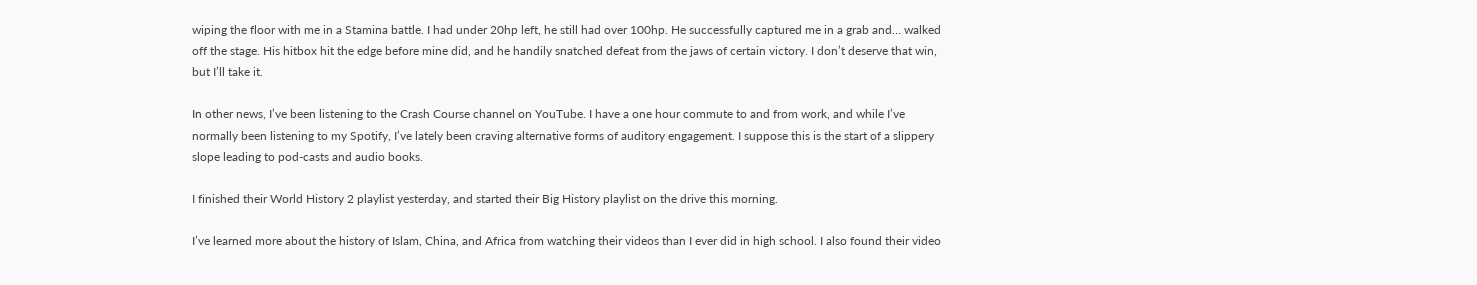wiping the floor with me in a Stamina battle. I had under 20hp left, he still had over 100hp. He successfully captured me in a grab and… walked off the stage. His hitbox hit the edge before mine did, and he handily snatched defeat from the jaws of certain victory. I don’t deserve that win, but I’ll take it.

In other news, I’ve been listening to the Crash Course channel on YouTube. I have a one hour commute to and from work, and while I’ve normally been listening to my Spotify, I’ve lately been craving alternative forms of auditory engagement. I suppose this is the start of a slippery slope leading to pod-casts and audio books.

I finished their World History 2 playlist yesterday, and started their Big History playlist on the drive this morning.

I’ve learned more about the history of Islam, China, and Africa from watching their videos than I ever did in high school. I also found their video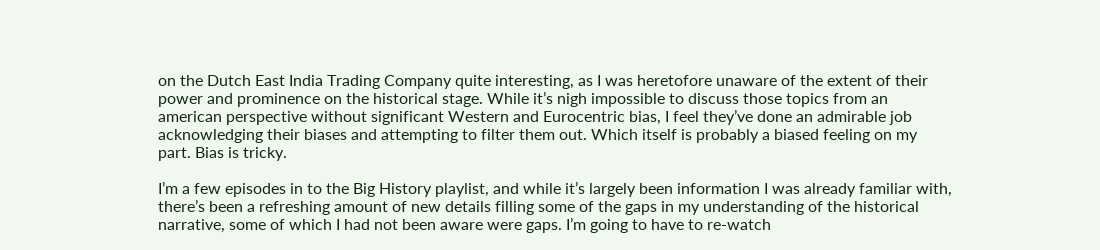on the Dutch East India Trading Company quite interesting, as I was heretofore unaware of the extent of their power and prominence on the historical stage. While it’s nigh impossible to discuss those topics from an american perspective without significant Western and Eurocentric bias, I feel they’ve done an admirable job acknowledging their biases and attempting to filter them out. Which itself is probably a biased feeling on my part. Bias is tricky.

I’m a few episodes in to the Big History playlist, and while it’s largely been information I was already familiar with, there’s been a refreshing amount of new details filling some of the gaps in my understanding of the historical narrative, some of which I had not been aware were gaps. I’m going to have to re-watch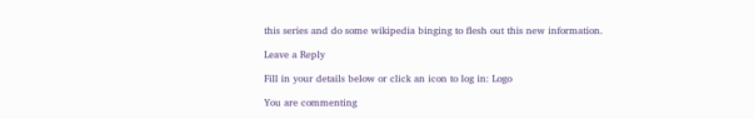this series and do some wikipedia binging to flesh out this new information.

Leave a Reply

Fill in your details below or click an icon to log in: Logo

You are commenting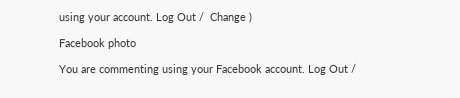using your account. Log Out /  Change )

Facebook photo

You are commenting using your Facebook account. Log Out /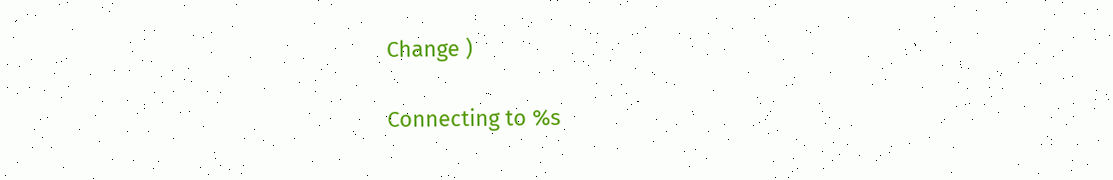Change )

Connecting to %s